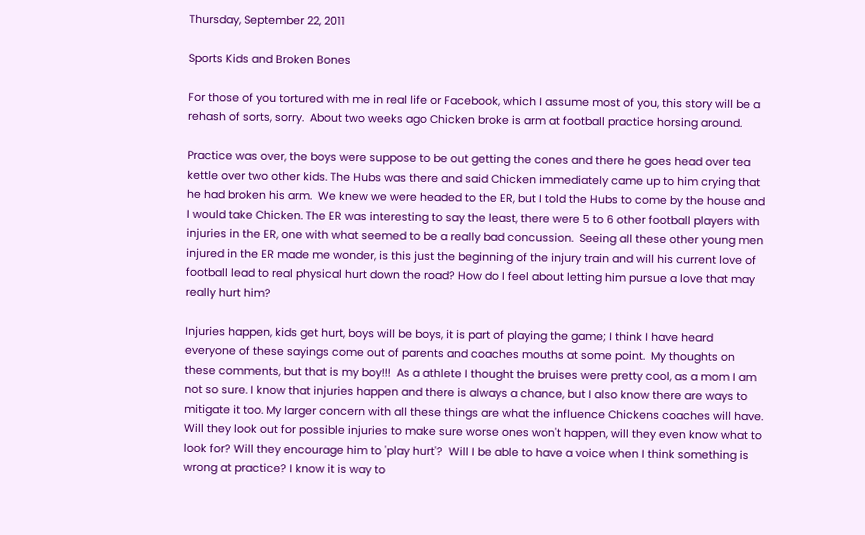Thursday, September 22, 2011

Sports Kids and Broken Bones

For those of you tortured with me in real life or Facebook, which I assume most of you, this story will be a rehash of sorts, sorry.  About two weeks ago Chicken broke is arm at football practice horsing around.

Practice was over, the boys were suppose to be out getting the cones and there he goes head over tea kettle over two other kids. The Hubs was there and said Chicken immediately came up to him crying that he had broken his arm.  We knew we were headed to the ER, but I told the Hubs to come by the house and I would take Chicken. The ER was interesting to say the least, there were 5 to 6 other football players with injuries in the ER, one with what seemed to be a really bad concussion.  Seeing all these other young men injured in the ER made me wonder, is this just the beginning of the injury train and will his current love of football lead to real physical hurt down the road? How do I feel about letting him pursue a love that may really hurt him?

Injuries happen, kids get hurt, boys will be boys, it is part of playing the game; I think I have heard everyone of these sayings come out of parents and coaches mouths at some point.  My thoughts on these comments, but that is my boy!!!  As a athlete I thought the bruises were pretty cool, as a mom I am not so sure. I know that injuries happen and there is always a chance, but I also know there are ways to mitigate it too. My larger concern with all these things are what the influence Chickens coaches will have. Will they look out for possible injuries to make sure worse ones won't happen, will they even know what to look for? Will they encourage him to 'play hurt'?  Will I be able to have a voice when I think something is wrong at practice? I know it is way to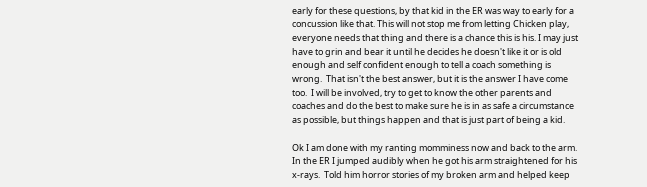early for these questions, by that kid in the ER was way to early for a concussion like that. This will not stop me from letting Chicken play, everyone needs that thing and there is a chance this is his. I may just have to grin and bear it until he decides he doesn't like it or is old enough and self confident enough to tell a coach something is wrong.  That isn't the best answer, but it is the answer I have come too.  I will be involved, try to get to know the other parents and coaches and do the best to make sure he is in as safe a circumstance as possible, but things happen and that is just part of being a kid.

Ok I am done with my ranting momminess now and back to the arm. In the ER I jumped audibly when he got his arm straightened for his x-rays.  Told him horror stories of my broken arm and helped keep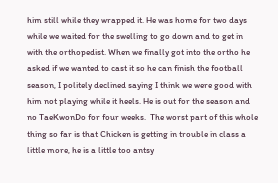him still while they wrapped it. He was home for two days while we waited for the swelling to go down and to get in with the orthopedist. When we finally got into the ortho he asked if we wanted to cast it so he can finish the football season, I politely declined saying I think we were good with him not playing while it heels. He is out for the season and no TaeKwonDo for four weeks.  The worst part of this whole thing so far is that Chicken is getting in trouble in class a little more, he is a little too antsy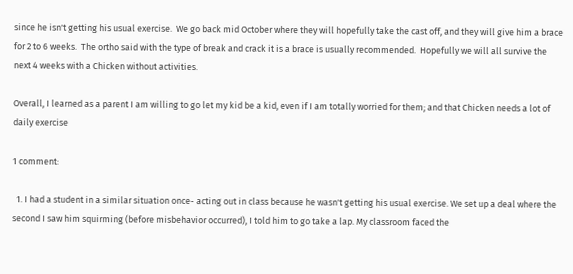since he isn't getting his usual exercise.  We go back mid October where they will hopefully take the cast off, and they will give him a brace for 2 to 6 weeks.  The ortho said with the type of break and crack it is a brace is usually recommended.  Hopefully we will all survive the next 4 weeks with a Chicken without activities.

Overall, I learned as a parent I am willing to go let my kid be a kid, even if I am totally worried for them; and that Chicken needs a lot of daily exercise

1 comment:

  1. I had a student in a similar situation once- acting out in class because he wasn't getting his usual exercise. We set up a deal where the second I saw him squirming (before misbehavior occurred), I told him to go take a lap. My classroom faced the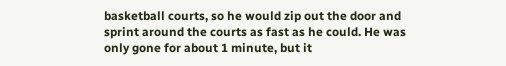basketball courts, so he would zip out the door and sprint around the courts as fast as he could. He was only gone for about 1 minute, but it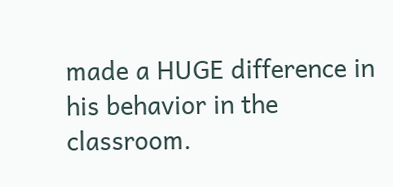made a HUGE difference in his behavior in the classroom.